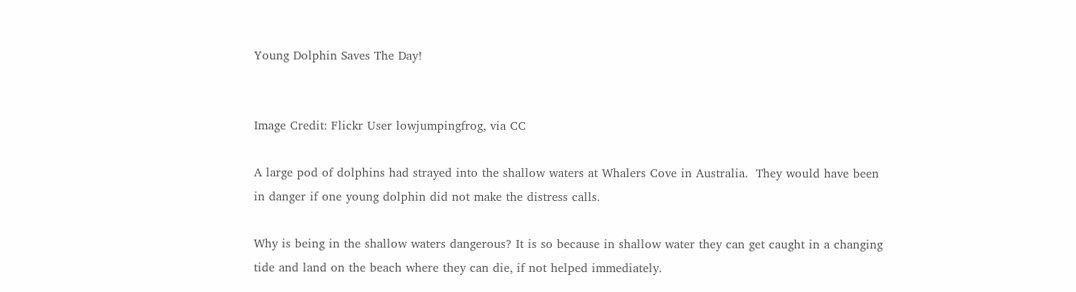Young Dolphin Saves The Day!


Image Credit: Flickr User lowjumpingfrog, via CC

A large pod of dolphins had strayed into the shallow waters at Whalers Cove in Australia.  They would have been in danger if one young dolphin did not make the distress calls.

Why is being in the shallow waters dangerous? It is so because in shallow water they can get caught in a changing tide and land on the beach where they can die, if not helped immediately.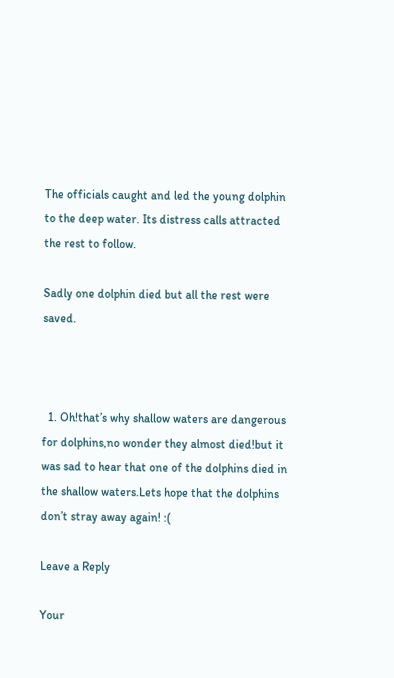The officials caught and led the young dolphin to the deep water. Its distress calls attracted the rest to follow.

Sadly one dolphin died but all the rest were saved.



  1. Oh!that’s why shallow waters are dangerous for dolphins,no wonder they almost died!but it was sad to hear that one of the dolphins died in the shallow waters.Lets hope that the dolphins don’t stray away again! :(

Leave a Reply

Your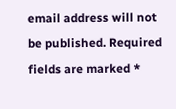email address will not be published. Required fields are marked *